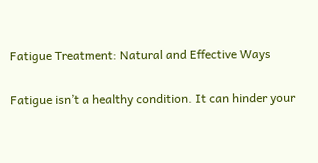Fatigue Treatment: Natural and Effective Ways

Fatigue isn’t a healthy condition. It can hinder your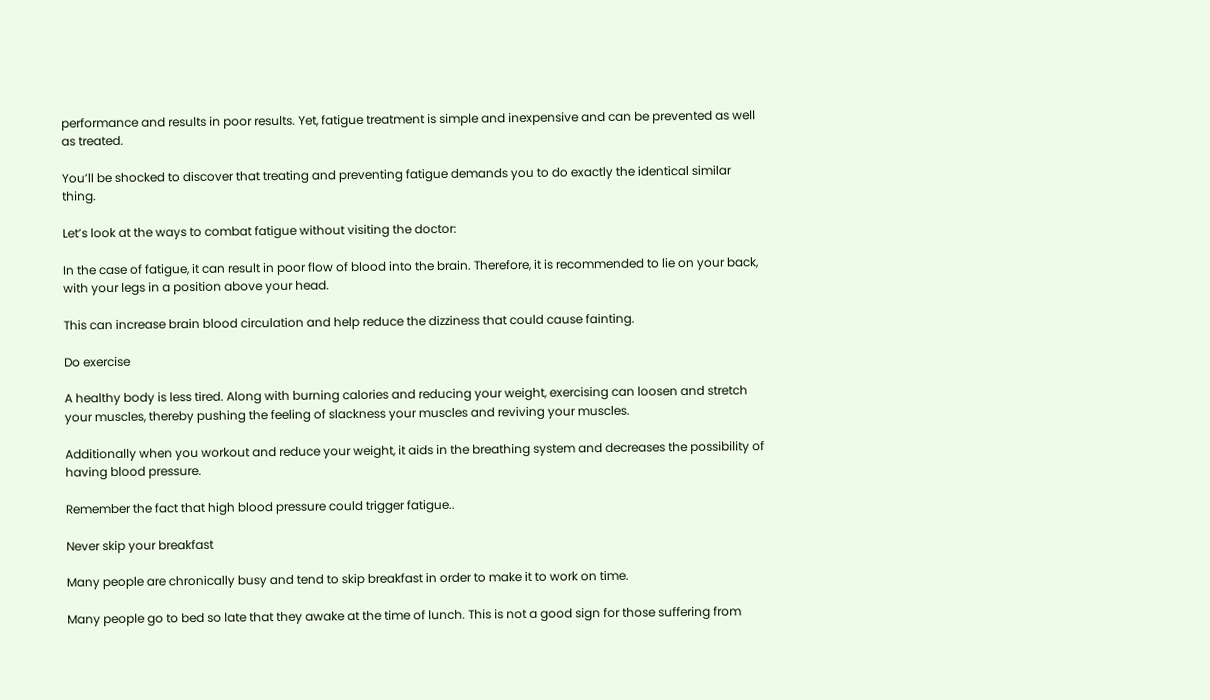performance and results in poor results. Yet, fatigue treatment is simple and inexpensive and can be prevented as well as treated.

You’ll be shocked to discover that treating and preventing fatigue demands you to do exactly the identical similar thing.

Let’s look at the ways to combat fatigue without visiting the doctor:

In the case of fatigue, it can result in poor flow of blood into the brain. Therefore, it is recommended to lie on your back, with your legs in a position above your head.

This can increase brain blood circulation and help reduce the dizziness that could cause fainting.

Do exercise

A healthy body is less tired. Along with burning calories and reducing your weight, exercising can loosen and stretch your muscles, thereby pushing the feeling of slackness your muscles and reviving your muscles.

Additionally when you workout and reduce your weight, it aids in the breathing system and decreases the possibility of having blood pressure.

Remember the fact that high blood pressure could trigger fatigue..

Never skip your breakfast

Many people are chronically busy and tend to skip breakfast in order to make it to work on time.

Many people go to bed so late that they awake at the time of lunch. This is not a good sign for those suffering from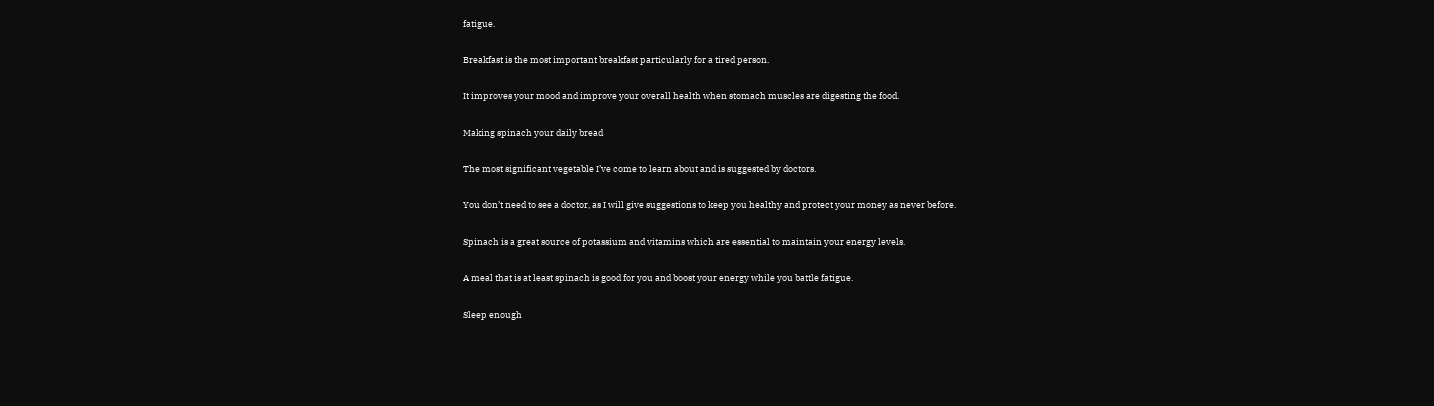fatigue.

Breakfast is the most important breakfast particularly for a tired person.

It improves your mood and improve your overall health when stomach muscles are digesting the food.

Making spinach your daily bread

The most significant vegetable I’ve come to learn about and is suggested by doctors.

You don’t need to see a doctor, as I will give suggestions to keep you healthy and protect your money as never before.

Spinach is a great source of potassium and vitamins which are essential to maintain your energy levels.

A meal that is at least spinach is good for you and boost your energy while you battle fatigue.

Sleep enough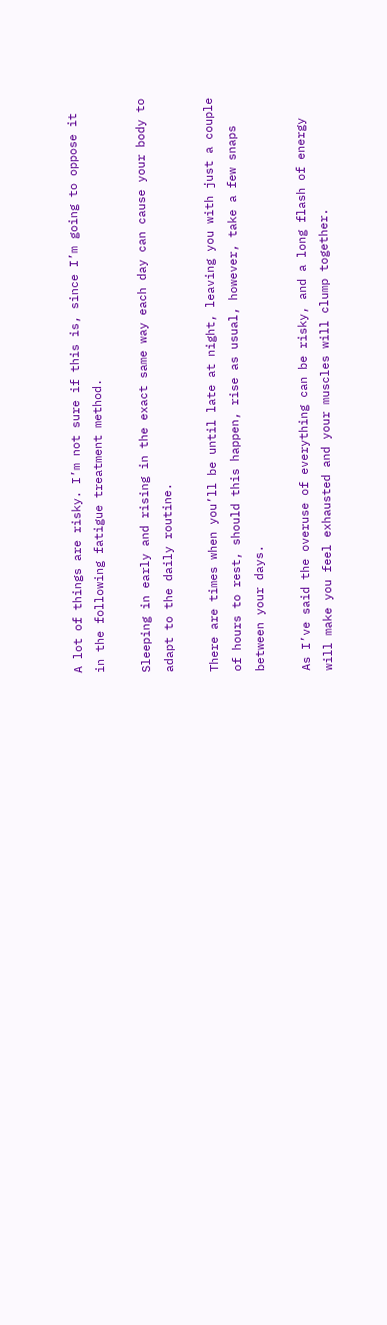A lot of things are risky. I’m not sure if this is, since I’m going to oppose it in the following fatigue treatment method.

Sleeping in early and rising in the exact same way each day can cause your body to adapt to the daily routine.

There are times when you’ll be until late at night, leaving you with just a couple of hours to rest, should this happen, rise as usual, however, take a few snaps between your days.

As I’ve said the overuse of everything can be risky, and a long flash of energy will make you feel exhausted and your muscles will clump together.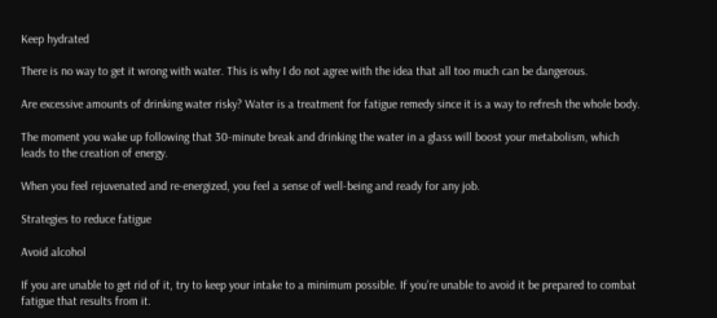Keep hydrated

There is no way to get it wrong with water. This is why I do not agree with the idea that all too much can be dangerous.

Are excessive amounts of drinking water risky? Water is a treatment for fatigue remedy since it is a way to refresh the whole body.

The moment you wake up following that 30-minute break and drinking the water in a glass will boost your metabolism, which leads to the creation of energy.

When you feel rejuvenated and re-energized, you feel a sense of well-being and ready for any job.

Strategies to reduce fatigue

Avoid alcohol

If you are unable to get rid of it, try to keep your intake to a minimum possible. If you’re unable to avoid it be prepared to combat fatigue that results from it.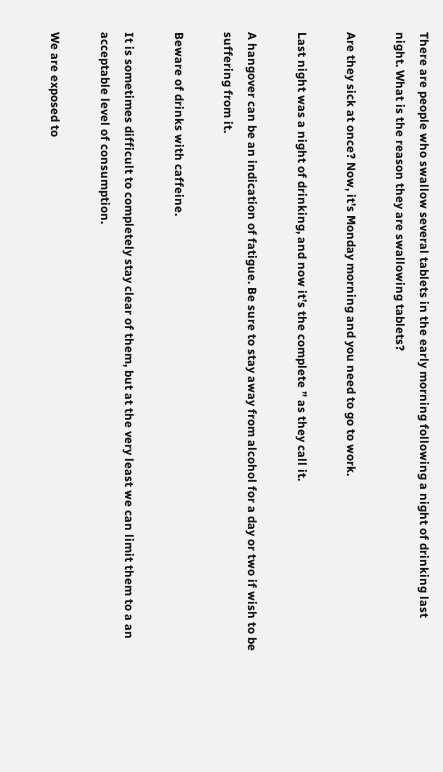There are people who swallow several tablets in the early morning following a night of drinking last night. What is the reason they are swallowing tablets?

Are they sick at once? Now, it’s Monday morning and you need to go to work.

Last night was a night of drinking, and now it’s the complete ” as they call it.

A hangover can be an indication of fatigue. Be sure to stay away from alcohol for a day or two if wish to be suffering from it.

Beware of drinks with caffeine.

It is sometimes difficult to completely stay clear of them, but at the very least we can limit them to a an acceptable level of consumption.

We are exposed to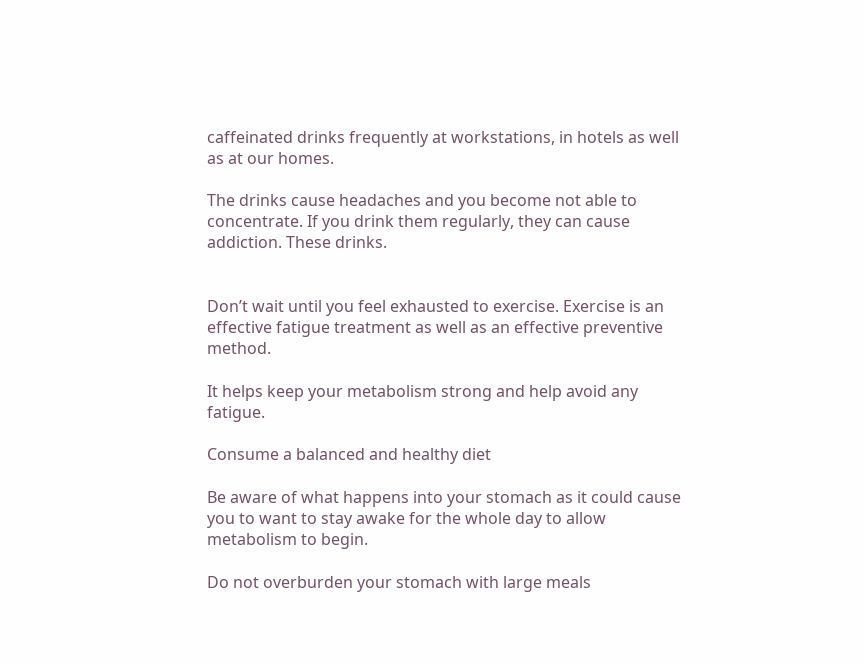caffeinated drinks frequently at workstations, in hotels as well as at our homes.

The drinks cause headaches and you become not able to concentrate. If you drink them regularly, they can cause addiction. These drinks.


Don’t wait until you feel exhausted to exercise. Exercise is an effective fatigue treatment as well as an effective preventive method.

It helps keep your metabolism strong and help avoid any fatigue.

Consume a balanced and healthy diet

Be aware of what happens into your stomach as it could cause you to want to stay awake for the whole day to allow metabolism to begin.

Do not overburden your stomach with large meals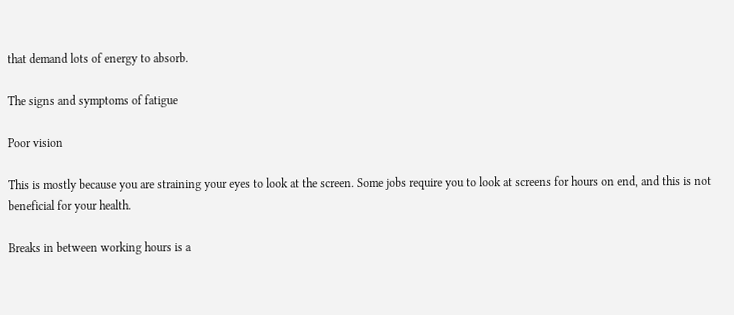that demand lots of energy to absorb.

The signs and symptoms of fatigue

Poor vision

This is mostly because you are straining your eyes to look at the screen. Some jobs require you to look at screens for hours on end, and this is not beneficial for your health.

Breaks in between working hours is a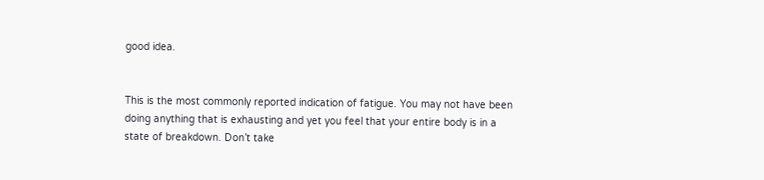good idea.


This is the most commonly reported indication of fatigue. You may not have been doing anything that is exhausting and yet you feel that your entire body is in a state of breakdown. Don’t take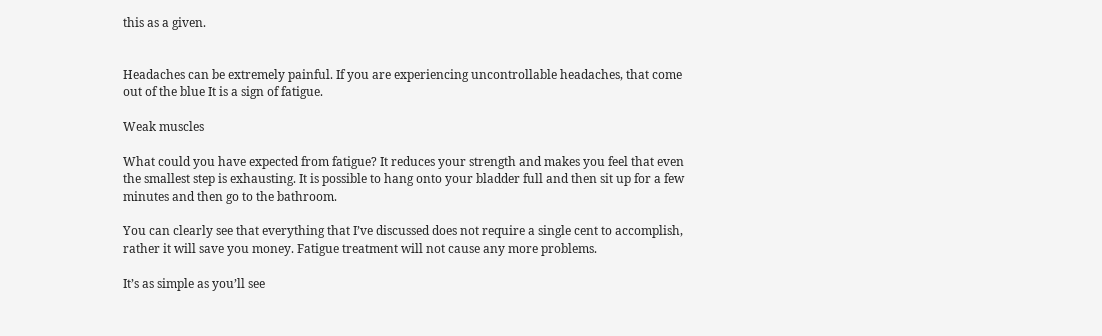this as a given.


Headaches can be extremely painful. If you are experiencing uncontrollable headaches, that come out of the blue It is a sign of fatigue.

Weak muscles

What could you have expected from fatigue? It reduces your strength and makes you feel that even the smallest step is exhausting. It is possible to hang onto your bladder full and then sit up for a few minutes and then go to the bathroom.

You can clearly see that everything that I’ve discussed does not require a single cent to accomplish, rather it will save you money. Fatigue treatment will not cause any more problems.

It’s as simple as you’ll see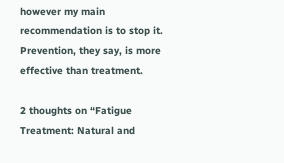however my main recommendation is to stop it. Prevention, they say, is more effective than treatment.

2 thoughts on “Fatigue Treatment: Natural and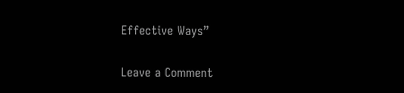Effective Ways”

Leave a Comment